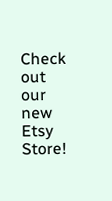Check out our new Etsy Store!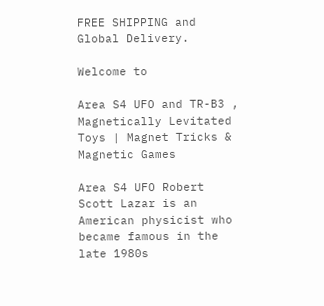FREE SHIPPING and Global Delivery.

Welcome to

Area S4 UFO and TR-B3 , Magnetically Levitated Toys | Magnet Tricks & Magnetic Games

Area S4 UFO Robert Scott Lazar is an American physicist who became famous in the late 1980s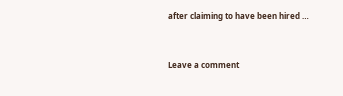after claiming to have been hired …


Leave a comment